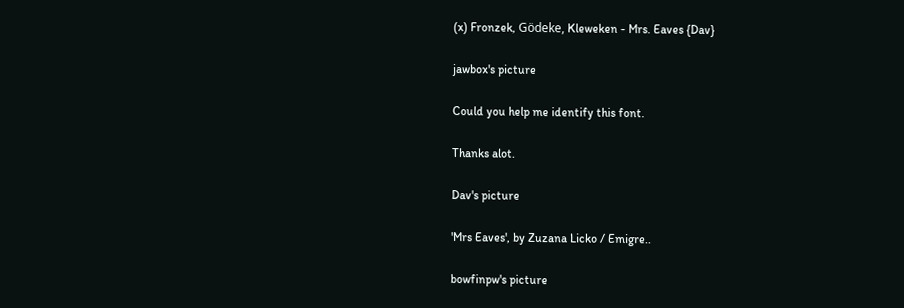(x) Fronzek, Gödeke, Kleweken - Mrs. Eaves {Dav}

jawbox's picture

Could you help me identify this font.

Thanks alot.

Dav's picture

'Mrs Eaves', by Zuzana Licko / Emigre..

bowfinpw's picture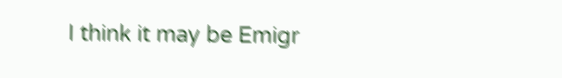I think it may be Emigr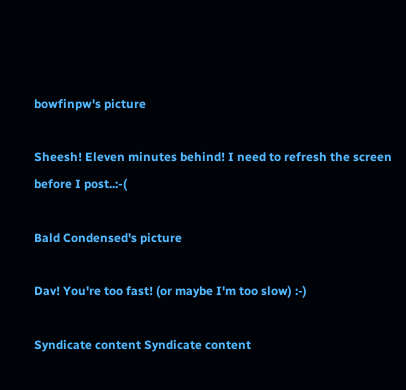bowfinpw's picture

Sheesh! Eleven minutes behind! I need to refresh the screen before I post..:-(

Bald Condensed's picture

Dav! You're too fast! (or maybe I'm too slow) :-)

Syndicate content Syndicate content